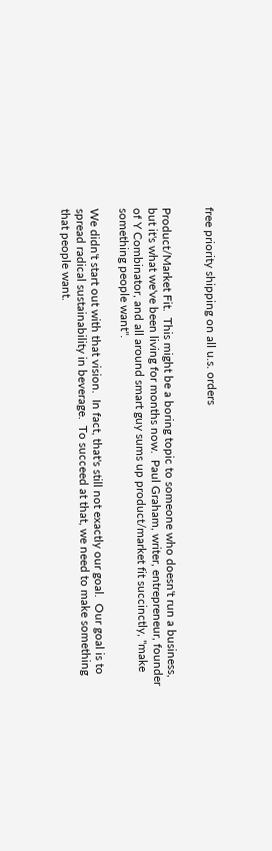free priority shipping on all u.s. orders


Product/Market Fit.  This might be a boring topic to someone who doesn't run a business, but it's what we've been living for months now.  Paul Graham, writer, entrepreneur, founder of Y Combinator, and all around smart guy sums up product/market fit succinctly, "make something people want".

We didn't start out with that vision.  In fact, that's still not exactly our goal.  Our goal is to spread radical sustainability in beverage.  To succeed at that, we need to make something that people want.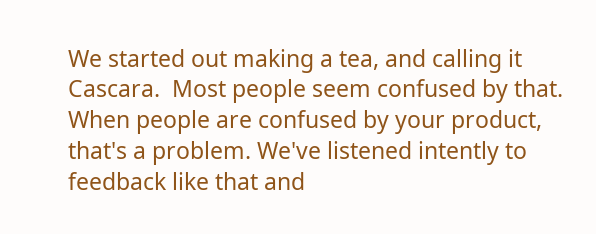We started out making a tea, and calling it Cascara.  Most people seem confused by that. When people are confused by your product, that's a problem. We've listened intently to feedback like that and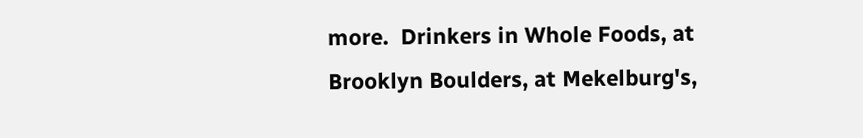more.  Drinkers in Whole Foods, at Brooklyn Boulders, at Mekelburg's,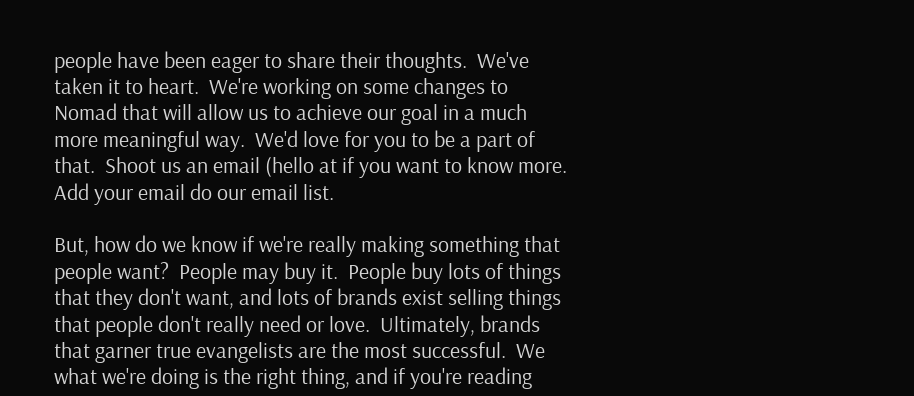people have been eager to share their thoughts.  We've taken it to heart.  We're working on some changes to Nomad that will allow us to achieve our goal in a much more meaningful way.  We'd love for you to be a part of that.  Shoot us an email (hello at if you want to know more.  Add your email do our email list.

But, how do we know if we're really making something that people want?  People may buy it.  People buy lots of things that they don't want, and lots of brands exist selling things that people don't really need or love.  Ultimately, brands that garner true evangelists are the most successful.  We what we're doing is the right thing, and if you're reading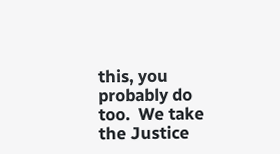this, you probably do too.  We take the Justice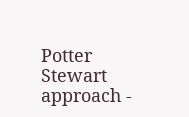Potter Stewart approach -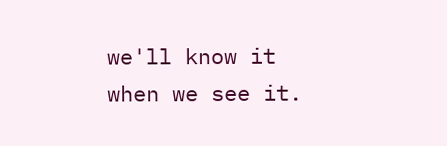we'll know it when we see it.